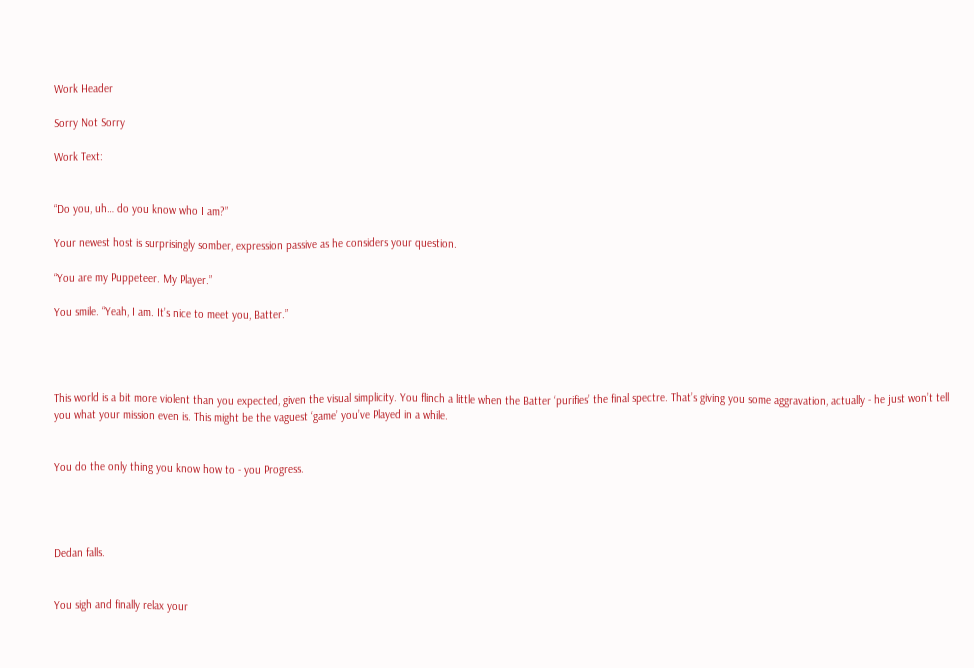Work Header

Sorry Not Sorry

Work Text:


“Do you, uh… do you know who I am?”

Your newest host is surprisingly somber, expression passive as he considers your question.

“You are my Puppeteer. My Player.”

You smile. “Yeah, I am. It’s nice to meet you, Batter.”




This world is a bit more violent than you expected, given the visual simplicity. You flinch a little when the Batter ‘purifies’ the final spectre. That’s giving you some aggravation, actually - he just won’t tell you what your mission even is. This might be the vaguest ‘game’ you’ve Played in a while.


You do the only thing you know how to - you Progress.




Dedan falls.


You sigh and finally relax your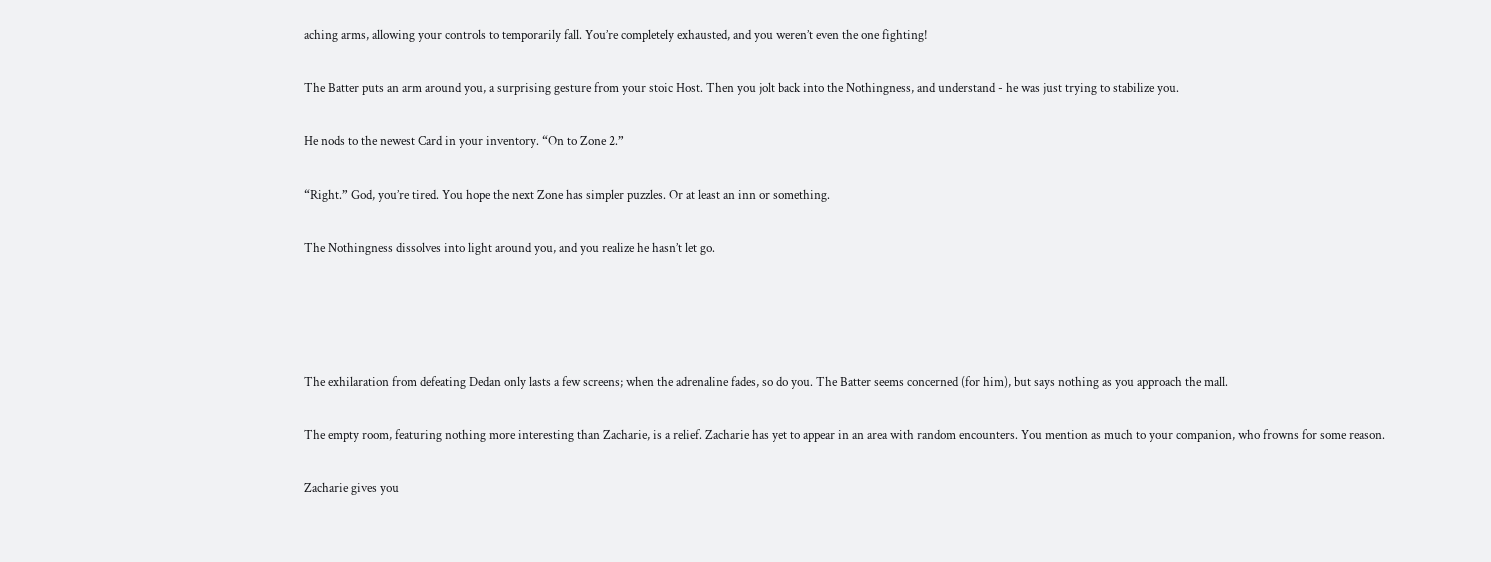aching arms, allowing your controls to temporarily fall. You’re completely exhausted, and you weren’t even the one fighting!

The Batter puts an arm around you, a surprising gesture from your stoic Host. Then you jolt back into the Nothingness, and understand - he was just trying to stabilize you.

He nods to the newest Card in your inventory. “On to Zone 2.”

“Right.” God, you’re tired. You hope the next Zone has simpler puzzles. Or at least an inn or something.

The Nothingness dissolves into light around you, and you realize he hasn’t let go.




The exhilaration from defeating Dedan only lasts a few screens; when the adrenaline fades, so do you. The Batter seems concerned (for him), but says nothing as you approach the mall.

The empty room, featuring nothing more interesting than Zacharie, is a relief. Zacharie has yet to appear in an area with random encounters. You mention as much to your companion, who frowns for some reason.

Zacharie gives you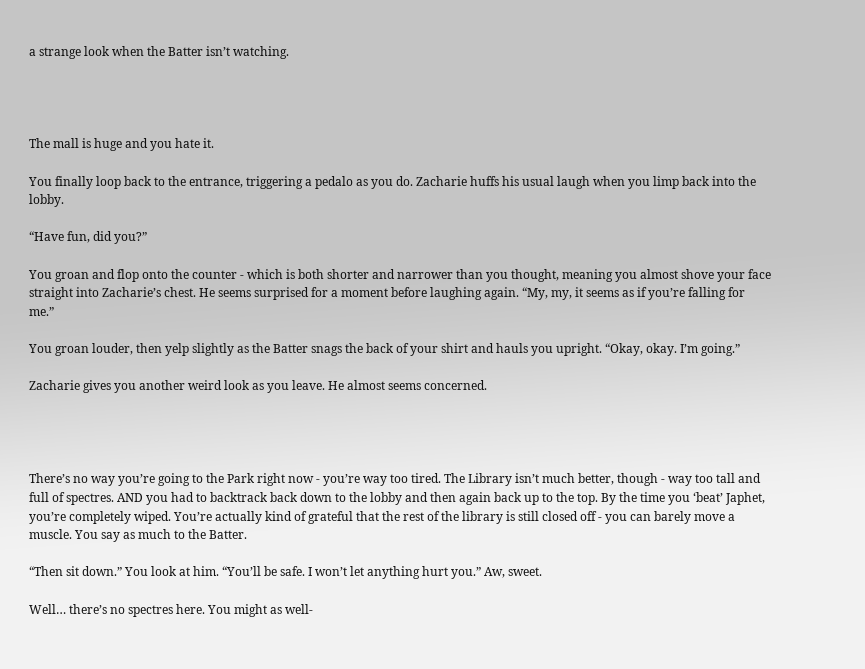a strange look when the Batter isn’t watching.




The mall is huge and you hate it.

You finally loop back to the entrance, triggering a pedalo as you do. Zacharie huffs his usual laugh when you limp back into the lobby.

“Have fun, did you?”

You groan and flop onto the counter - which is both shorter and narrower than you thought, meaning you almost shove your face straight into Zacharie’s chest. He seems surprised for a moment before laughing again. “My, my, it seems as if you’re falling for me.”

You groan louder, then yelp slightly as the Batter snags the back of your shirt and hauls you upright. “Okay, okay. I’m going.”

Zacharie gives you another weird look as you leave. He almost seems concerned.




There’s no way you’re going to the Park right now - you’re way too tired. The Library isn’t much better, though - way too tall and full of spectres. AND you had to backtrack back down to the lobby and then again back up to the top. By the time you ‘beat’ Japhet, you’re completely wiped. You’re actually kind of grateful that the rest of the library is still closed off - you can barely move a muscle. You say as much to the Batter.

“Then sit down.” You look at him. “You’ll be safe. I won’t let anything hurt you.” Aw, sweet.

Well… there’s no spectres here. You might as well-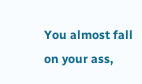You almost fall on your ass,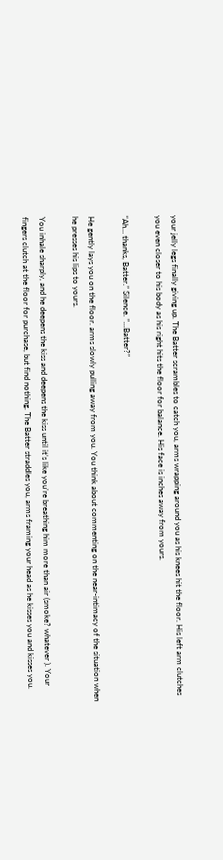your jelly legs finally giving up. The Batter scrambles to catch you, arms wrapping around you as his knees hit the floor. His left arm clutches you even closer to his body as his right hits the floor for balance. His face is inches away from yours.

“Ah… thanks, Batter.” Silence. ”...Batter?”

He gently lays you on the floor. arms slowly pulling away from you. You think about commenting on the near-intimacy of the situation when he presses his lips to yours.

You inhale sharply, and he deepens the kiss and deepens the kiss until it’s like you’re breathing him more than air (smoke? whatever ). Your fingers clutch at the floor for purchase, but find nothing. The Batter straddles you, arms framing your head as he kisses you and kisses you.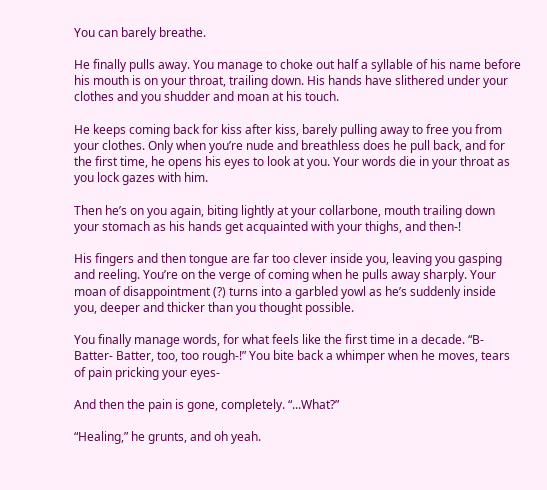You can barely breathe.

He finally pulls away. You manage to choke out half a syllable of his name before his mouth is on your throat, trailing down. His hands have slithered under your clothes and you shudder and moan at his touch.

He keeps coming back for kiss after kiss, barely pulling away to free you from your clothes. Only when you’re nude and breathless does he pull back, and for the first time, he opens his eyes to look at you. Your words die in your throat as you lock gazes with him.

Then he’s on you again, biting lightly at your collarbone, mouth trailing down your stomach as his hands get acquainted with your thighs, and then-!

His fingers and then tongue are far too clever inside you, leaving you gasping and reeling. You’re on the verge of coming when he pulls away sharply. Your moan of disappointment (?) turns into a garbled yowl as he’s suddenly inside you, deeper and thicker than you thought possible.

You finally manage words, for what feels like the first time in a decade. “B-Batter- Batter, too, too rough-!” You bite back a whimper when he moves, tears of pain pricking your eyes-

And then the pain is gone, completely. “...What?”

“Healing,” he grunts, and oh yeah.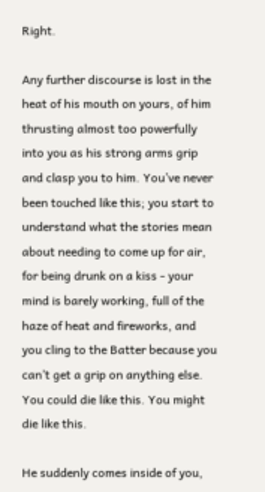Right.

Any further discourse is lost in the heat of his mouth on yours, of him thrusting almost too powerfully into you as his strong arms grip and clasp you to him. You’ve never been touched like this; you start to understand what the stories mean about needing to come up for air, for being drunk on a kiss - your mind is barely working, full of the haze of heat and fireworks, and you cling to the Batter because you can’t get a grip on anything else. You could die like this. You might die like this.

He suddenly comes inside of you,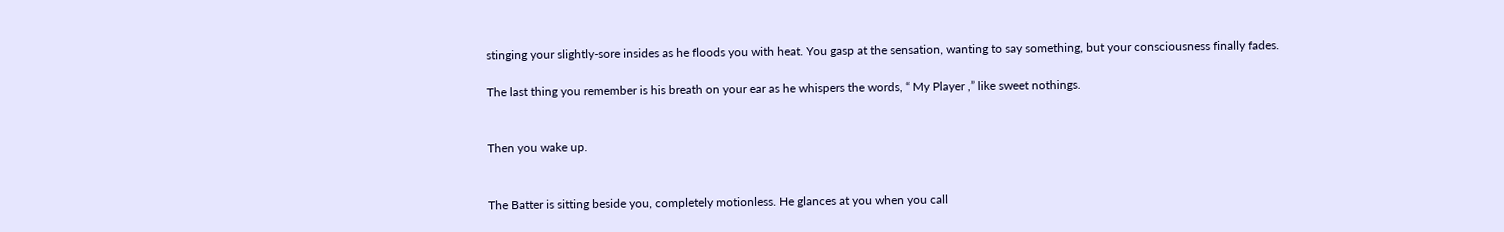stinging your slightly-sore insides as he floods you with heat. You gasp at the sensation, wanting to say something, but your consciousness finally fades.

The last thing you remember is his breath on your ear as he whispers the words, “ My Player ,” like sweet nothings.


Then you wake up.


The Batter is sitting beside you, completely motionless. He glances at you when you call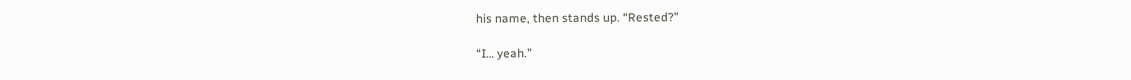his name, then stands up. “Rested?”

“I… yeah.”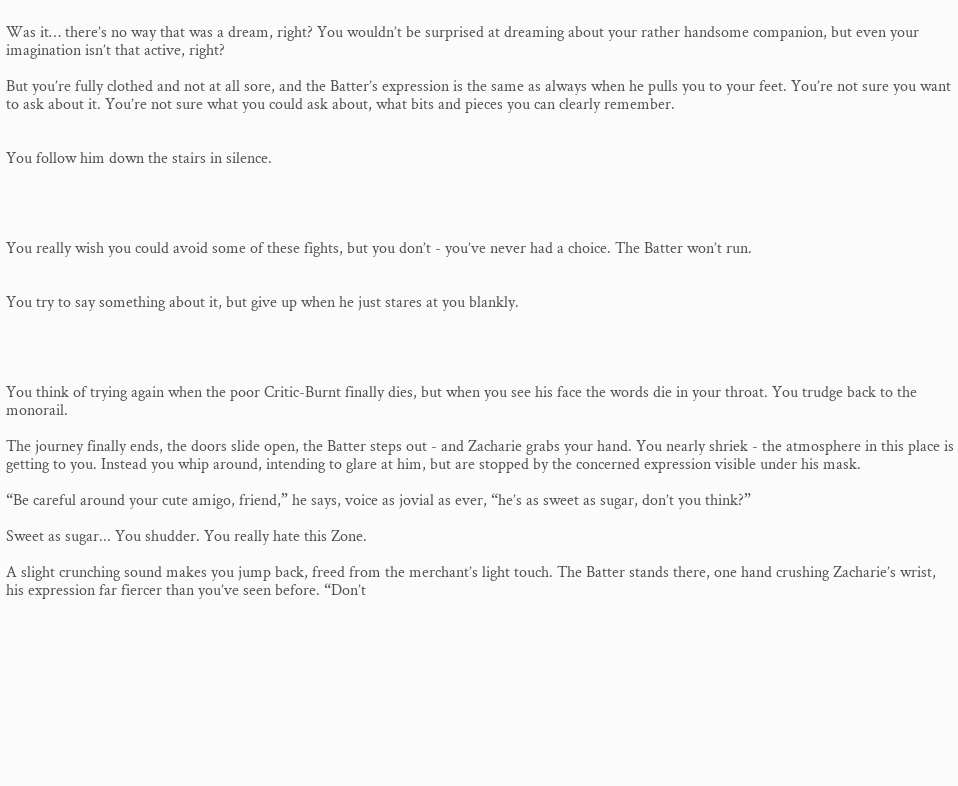Was it… there’s no way that was a dream, right? You wouldn’t be surprised at dreaming about your rather handsome companion, but even your imagination isn’t that active, right?

But you’re fully clothed and not at all sore, and the Batter’s expression is the same as always when he pulls you to your feet. You’re not sure you want to ask about it. You’re not sure what you could ask about, what bits and pieces you can clearly remember.


You follow him down the stairs in silence.




You really wish you could avoid some of these fights, but you don’t - you’ve never had a choice. The Batter won’t run.


You try to say something about it, but give up when he just stares at you blankly.




You think of trying again when the poor Critic-Burnt finally dies, but when you see his face the words die in your throat. You trudge back to the monorail.

The journey finally ends, the doors slide open, the Batter steps out - and Zacharie grabs your hand. You nearly shriek - the atmosphere in this place is getting to you. Instead you whip around, intending to glare at him, but are stopped by the concerned expression visible under his mask.

“Be careful around your cute amigo, friend,” he says, voice as jovial as ever, “he’s as sweet as sugar, don’t you think?”

Sweet as sugar... You shudder. You really hate this Zone.

A slight crunching sound makes you jump back, freed from the merchant’s light touch. The Batter stands there, one hand crushing Zacharie’s wrist, his expression far fiercer than you’ve seen before. “Don’t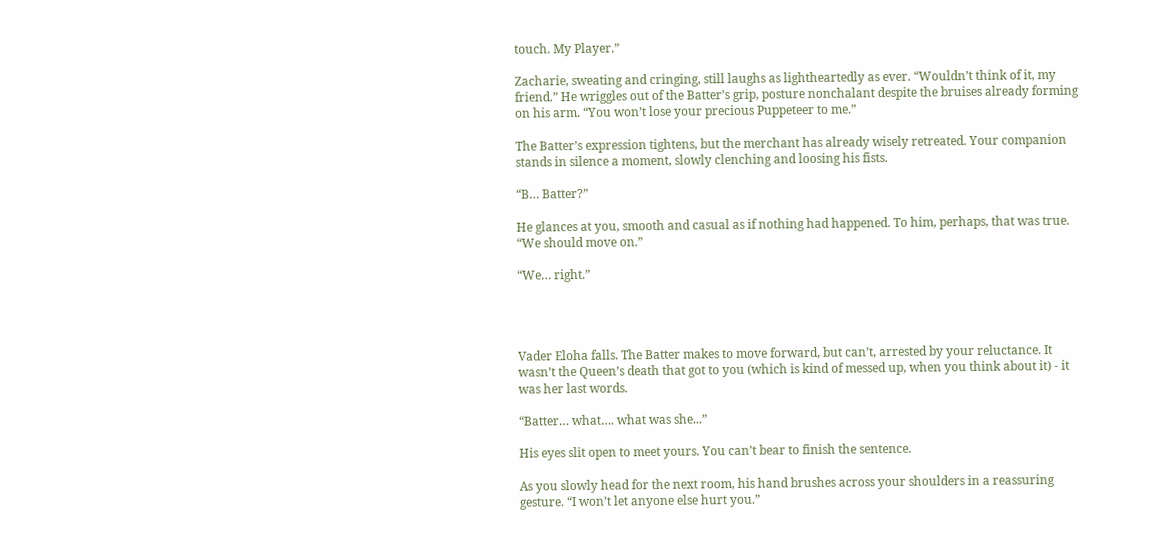touch. My Player.”

Zacharie, sweating and cringing, still laughs as lightheartedly as ever. “Wouldn’t think of it, my friend.” He wriggles out of the Batter’s grip, posture nonchalant despite the bruises already forming on his arm. “You won’t lose your precious Puppeteer to me.”

The Batter’s expression tightens, but the merchant has already wisely retreated. Your companion stands in silence a moment, slowly clenching and loosing his fists.

“B… Batter?”

He glances at you, smooth and casual as if nothing had happened. To him, perhaps, that was true. “We should move on.”

“We… right.”




Vader Eloha falls. The Batter makes to move forward, but can’t, arrested by your reluctance. It wasn’t the Queen’s death that got to you (which is kind of messed up, when you think about it) - it was her last words.

“Batter… what…. what was she...”

His eyes slit open to meet yours. You can’t bear to finish the sentence.

As you slowly head for the next room, his hand brushes across your shoulders in a reassuring gesture. “I won’t let anyone else hurt you.”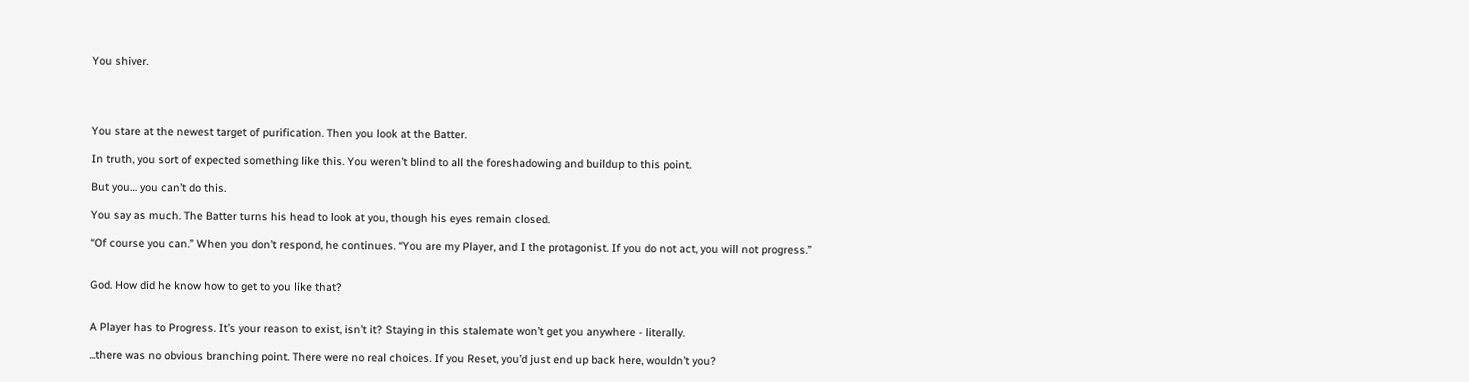You shiver.




You stare at the newest target of purification. Then you look at the Batter.

In truth, you sort of expected something like this. You weren’t blind to all the foreshadowing and buildup to this point.

But you… you can’t do this.

You say as much. The Batter turns his head to look at you, though his eyes remain closed.

“Of course you can.” When you don’t respond, he continues. “You are my Player, and I the protagonist. If you do not act, you will not progress.”


God. How did he know how to get to you like that?


A Player has to Progress. It’s your reason to exist, isn’t it? Staying in this stalemate won’t get you anywhere - literally.

...there was no obvious branching point. There were no real choices. If you Reset, you’d just end up back here, wouldn’t you?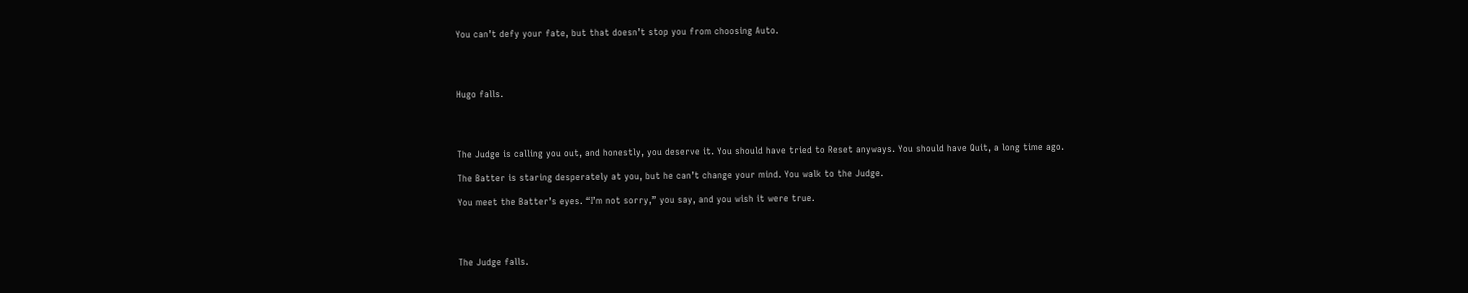You can’t defy your fate, but that doesn’t stop you from choosing Auto.




Hugo falls.




The Judge is calling you out, and honestly, you deserve it. You should have tried to Reset anyways. You should have Quit, a long time ago.

The Batter is staring desperately at you, but he can’t change your mind. You walk to the Judge.

You meet the Batter’s eyes. “I’m not sorry,” you say, and you wish it were true.




The Judge falls.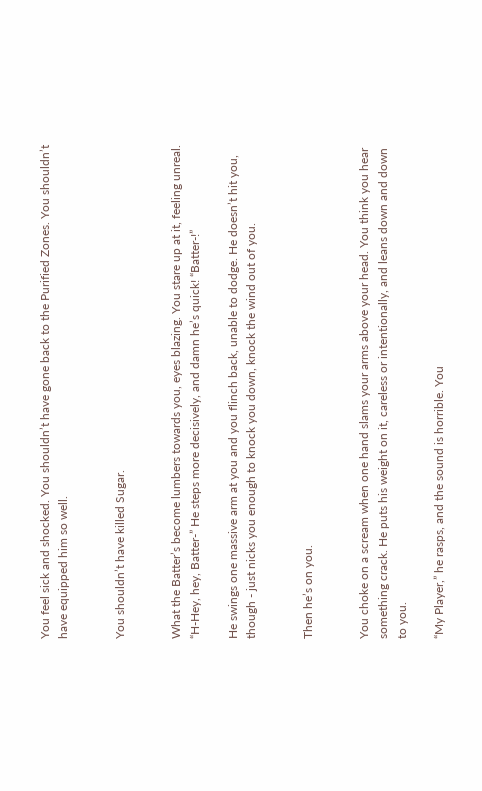You feel sick and shocked. You shouldn’t have gone back to the Purified Zones. You shouldn’t have equipped him so well.


You shouldn’t have killed Sugar.


What the Batter’s become lumbers towards you, eyes blazing. You stare up at it, feeling unreal. “H-Hey, hey, Batter-” He steps more decisively, and damn he’s quick! “Batter-!”

He swings one massive arm at you and you flinch back, unable to dodge. He doesn’t hit you, though - just nicks you enough to knock you down, knock the wind out of you.


Then he’s on you.


You choke on a scream when one hand slams your arms above your head. You think you hear something crack. He puts his weight on it, careless or intentionally, and leans down and down to you.

“My Player,” he rasps, and the sound is horrible. You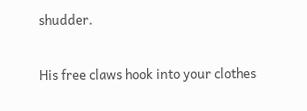shudder.

His free claws hook into your clothes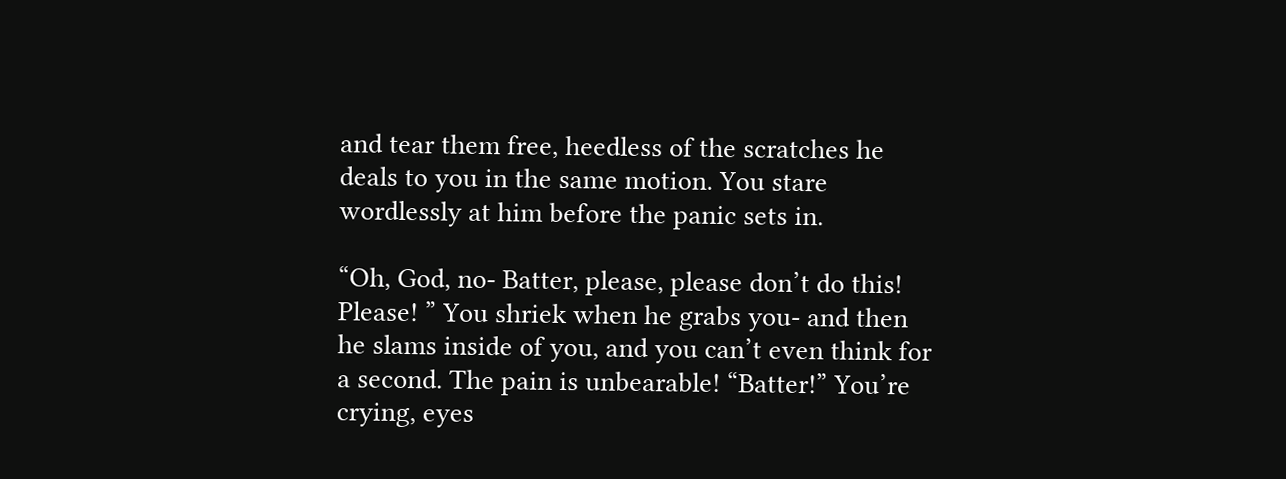and tear them free, heedless of the scratches he deals to you in the same motion. You stare wordlessly at him before the panic sets in.

“Oh, God, no- Batter, please, please don’t do this! Please! ” You shriek when he grabs you- and then he slams inside of you, and you can’t even think for a second. The pain is unbearable! “Batter!” You’re crying, eyes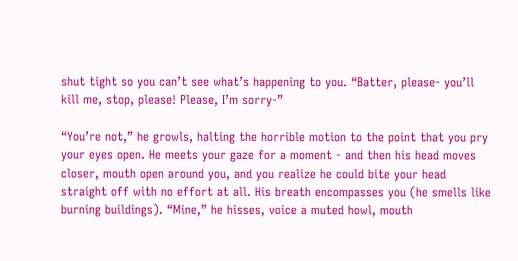shut tight so you can’t see what’s happening to you. “Batter, please- you’ll kill me, stop, please! Please, I’m sorry-”

“You’re not,” he growls, halting the horrible motion to the point that you pry your eyes open. He meets your gaze for a moment - and then his head moves closer, mouth open around you, and you realize he could bite your head straight off with no effort at all. His breath encompasses you (he smells like burning buildings). “Mine,” he hisses, voice a muted howl, mouth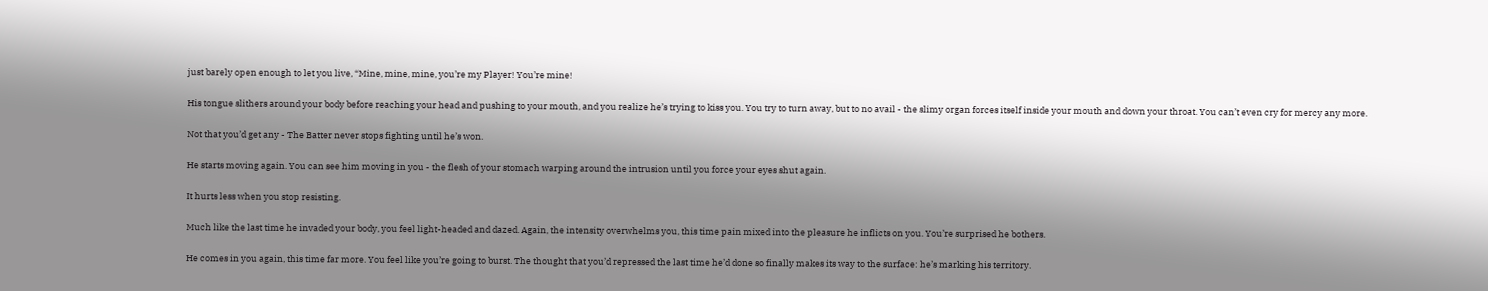just barely open enough to let you live, “Mine, mine, mine, you’re my Player! You’re mine!

His tongue slithers around your body before reaching your head and pushing to your mouth, and you realize he’s trying to kiss you. You try to turn away, but to no avail - the slimy organ forces itself inside your mouth and down your throat. You can’t even cry for mercy any more.

Not that you’d get any - The Batter never stops fighting until he’s won.

He starts moving again. You can see him moving in you - the flesh of your stomach warping around the intrusion until you force your eyes shut again.

It hurts less when you stop resisting.

Much like the last time he invaded your body, you feel light-headed and dazed. Again, the intensity overwhelms you, this time pain mixed into the pleasure he inflicts on you. You’re surprised he bothers.

He comes in you again, this time far more. You feel like you’re going to burst. The thought that you’d repressed the last time he’d done so finally makes its way to the surface: he’s marking his territory.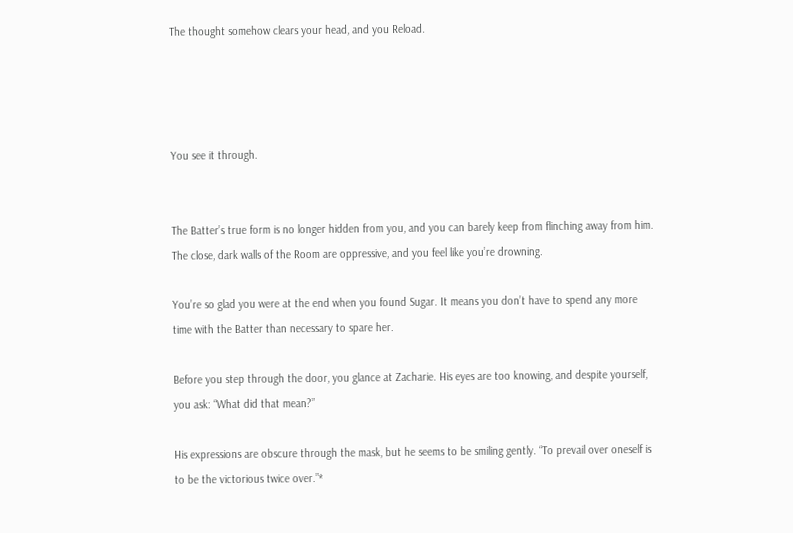The thought somehow clears your head, and you Reload.




You see it through.


The Batter’s true form is no longer hidden from you, and you can barely keep from flinching away from him. The close, dark walls of the Room are oppressive, and you feel like you’re drowning.

You’re so glad you were at the end when you found Sugar. It means you don’t have to spend any more time with the Batter than necessary to spare her.

Before you step through the door, you glance at Zacharie. His eyes are too knowing, and despite yourself, you ask: “What did that mean?”

His expressions are obscure through the mask, but he seems to be smiling gently. “To prevail over oneself is to be the victorious twice over.”*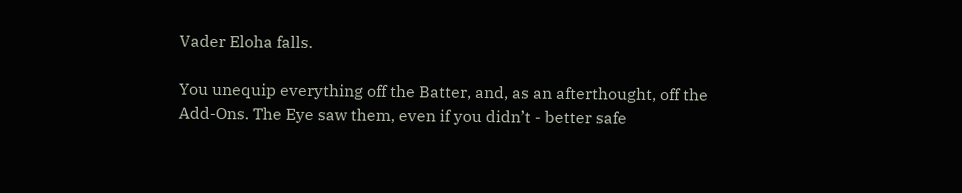Vader Eloha falls.

You unequip everything off the Batter, and, as an afterthought, off the Add-Ons. The Eye saw them, even if you didn’t - better safe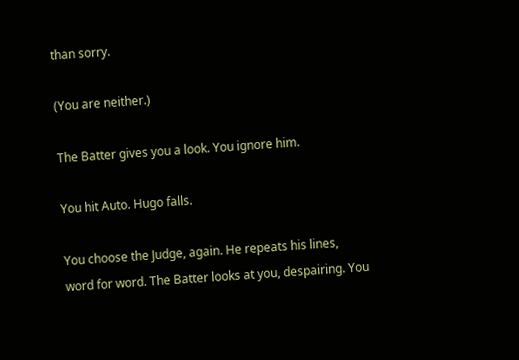than sorry.

(You are neither.)

The Batter gives you a look. You ignore him.

You hit Auto. Hugo falls.

You choose the Judge, again. He repeats his lines, word for word. The Batter looks at you, despairing. You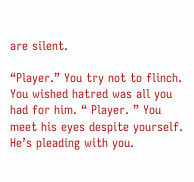are silent.

“Player.” You try not to flinch. You wished hatred was all you had for him. “ Player. ” You meet his eyes despite yourself. He’s pleading with you.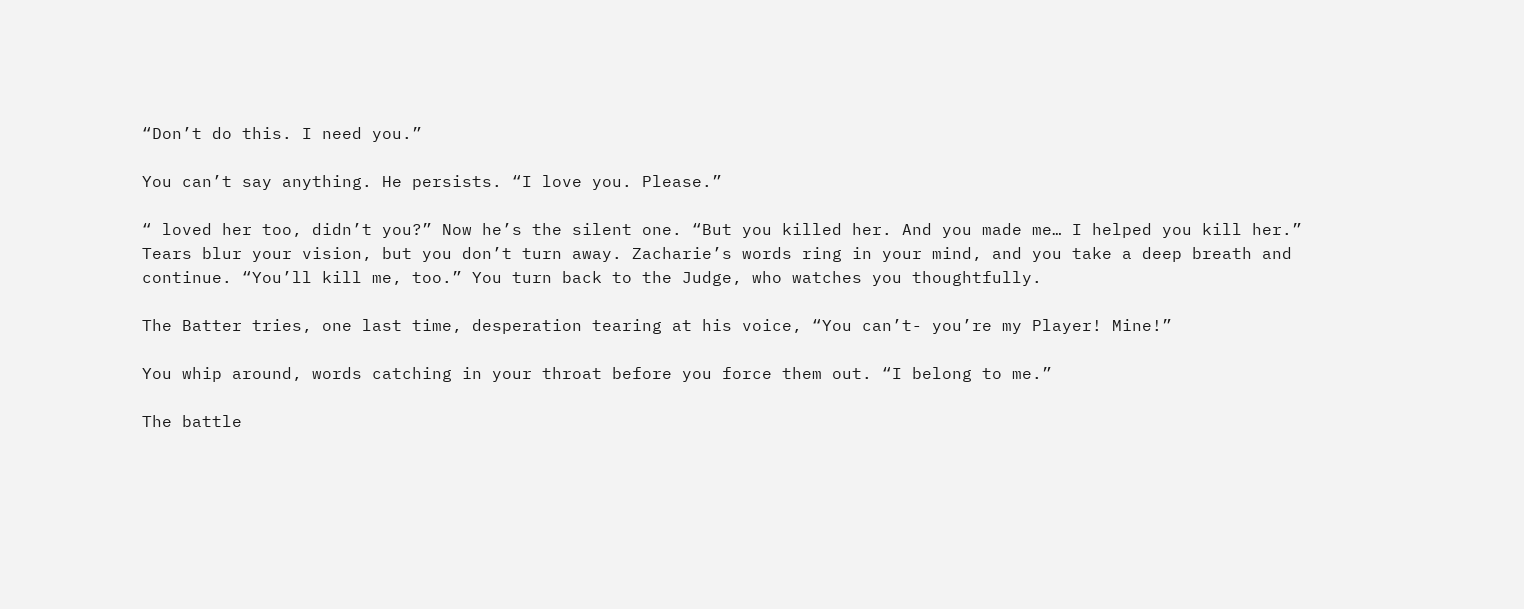“Don’t do this. I need you.”

You can’t say anything. He persists. “I love you. Please.”

“ loved her too, didn’t you?” Now he’s the silent one. “But you killed her. And you made me… I helped you kill her.” Tears blur your vision, but you don’t turn away. Zacharie’s words ring in your mind, and you take a deep breath and continue. “You’ll kill me, too.” You turn back to the Judge, who watches you thoughtfully.

The Batter tries, one last time, desperation tearing at his voice, “You can’t- you’re my Player! Mine!”

You whip around, words catching in your throat before you force them out. “I belong to me.”

The battle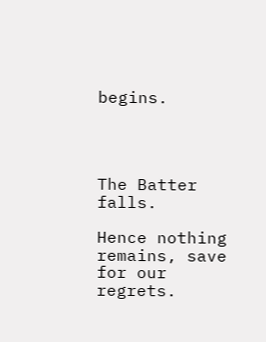begins.




The Batter falls.

Hence nothing remains, save for our regrets.